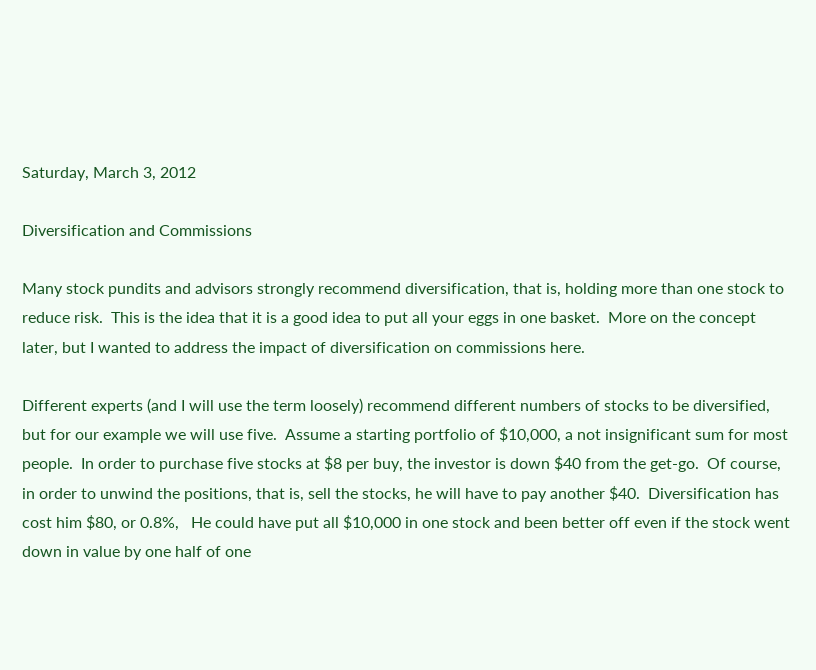Saturday, March 3, 2012

Diversification and Commissions

Many stock pundits and advisors strongly recommend diversification, that is, holding more than one stock to reduce risk.  This is the idea that it is a good idea to put all your eggs in one basket.  More on the concept later, but I wanted to address the impact of diversification on commissions here.

Different experts (and I will use the term loosely) recommend different numbers of stocks to be diversified, but for our example we will use five.  Assume a starting portfolio of $10,000, a not insignificant sum for most people.  In order to purchase five stocks at $8 per buy, the investor is down $40 from the get-go.  Of course, in order to unwind the positions, that is, sell the stocks, he will have to pay another $40.  Diversification has cost him $80, or 0.8%,   He could have put all $10,000 in one stock and been better off even if the stock went down in value by one half of one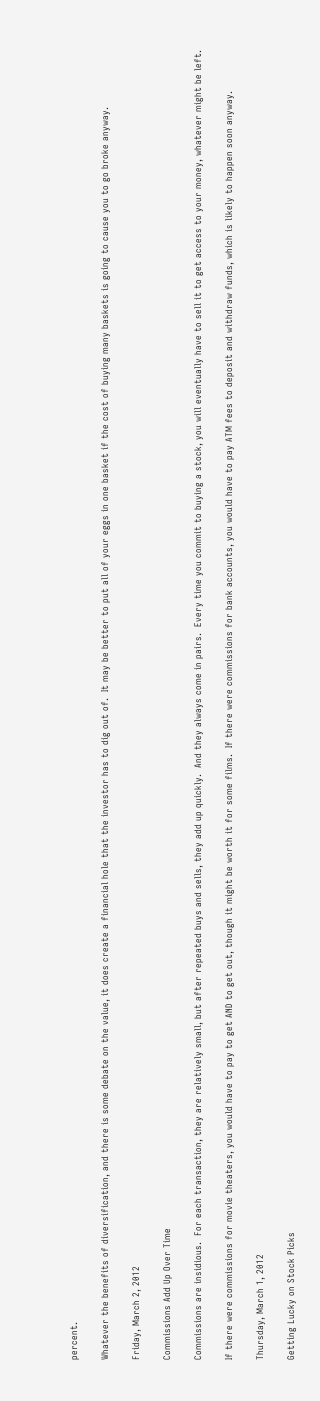percent.

Whatever the benefits of diversification, and there is some debate on the value, it does create a financial hole that the investor has to dig out of.  It may be better to put all of your eggs in one basket if the cost of buying many baskets is going to cause you to go broke anyway.

Friday, March 2, 2012

Commissions Add Up Over Time

Commissions are insidious.  For each transaction, they are relatively small, but after repeated buys and sells, they add up quickly.  And they always come in pairs.  Every time you commit to buying a stock, you will eventually have to sell it to get access to your money, whatever might be left.

If there were commissions for movie theaters, you would have to pay to get AND to get out, though it might be worth it for some films.  If there were commissions for bank accounts, you would have to pay ATM fees to deposit and withdraw funds, which is likely to happen soon anyway.

Thursday, March 1, 2012

Getting Lucky on Stock Picks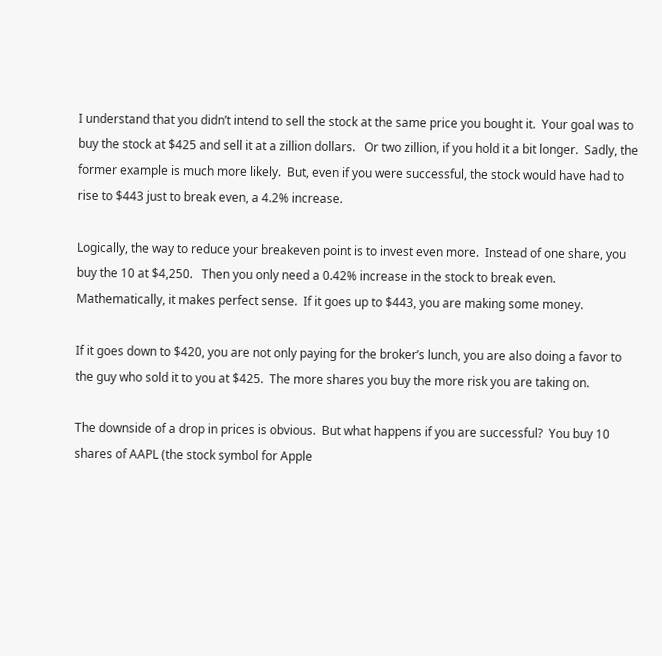I understand that you didn’t intend to sell the stock at the same price you bought it.  Your goal was to buy the stock at $425 and sell it at a zillion dollars.   Or two zillion, if you hold it a bit longer.  Sadly, the former example is much more likely.  But, even if you were successful, the stock would have had to rise to $443 just to break even, a 4.2% increase.

Logically, the way to reduce your breakeven point is to invest even more.  Instead of one share, you buy the 10 at $4,250.   Then you only need a 0.42% increase in the stock to break even.   Mathematically, it makes perfect sense.  If it goes up to $443, you are making some money.

If it goes down to $420, you are not only paying for the broker’s lunch, you are also doing a favor to the guy who sold it to you at $425.  The more shares you buy the more risk you are taking on.

The downside of a drop in prices is obvious.  But what happens if you are successful?  You buy 10 shares of AAPL (the stock symbol for Apple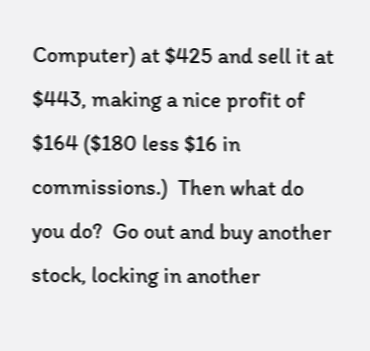Computer) at $425 and sell it at $443, making a nice profit of $164 ($180 less $16 in commissions.)  Then what do you do?  Go out and buy another stock, locking in another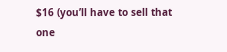$16 (you’ll have to sell that one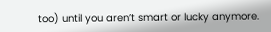too) until you aren’t smart or lucky anymore.